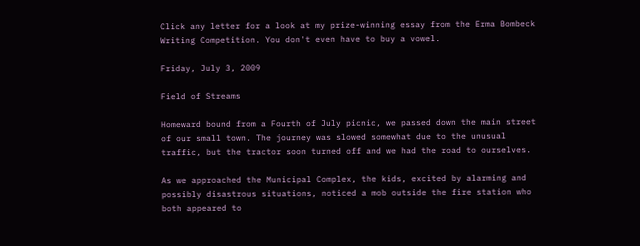Click any letter for a look at my prize-winning essay from the Erma Bombeck Writing Competition. You don't even have to buy a vowel.

Friday, July 3, 2009

Field of Streams

Homeward bound from a Fourth of July picnic, we passed down the main street of our small town. The journey was slowed somewhat due to the unusual traffic, but the tractor soon turned off and we had the road to ourselves.

As we approached the Municipal Complex, the kids, excited by alarming and possibly disastrous situations, noticed a mob outside the fire station who both appeared to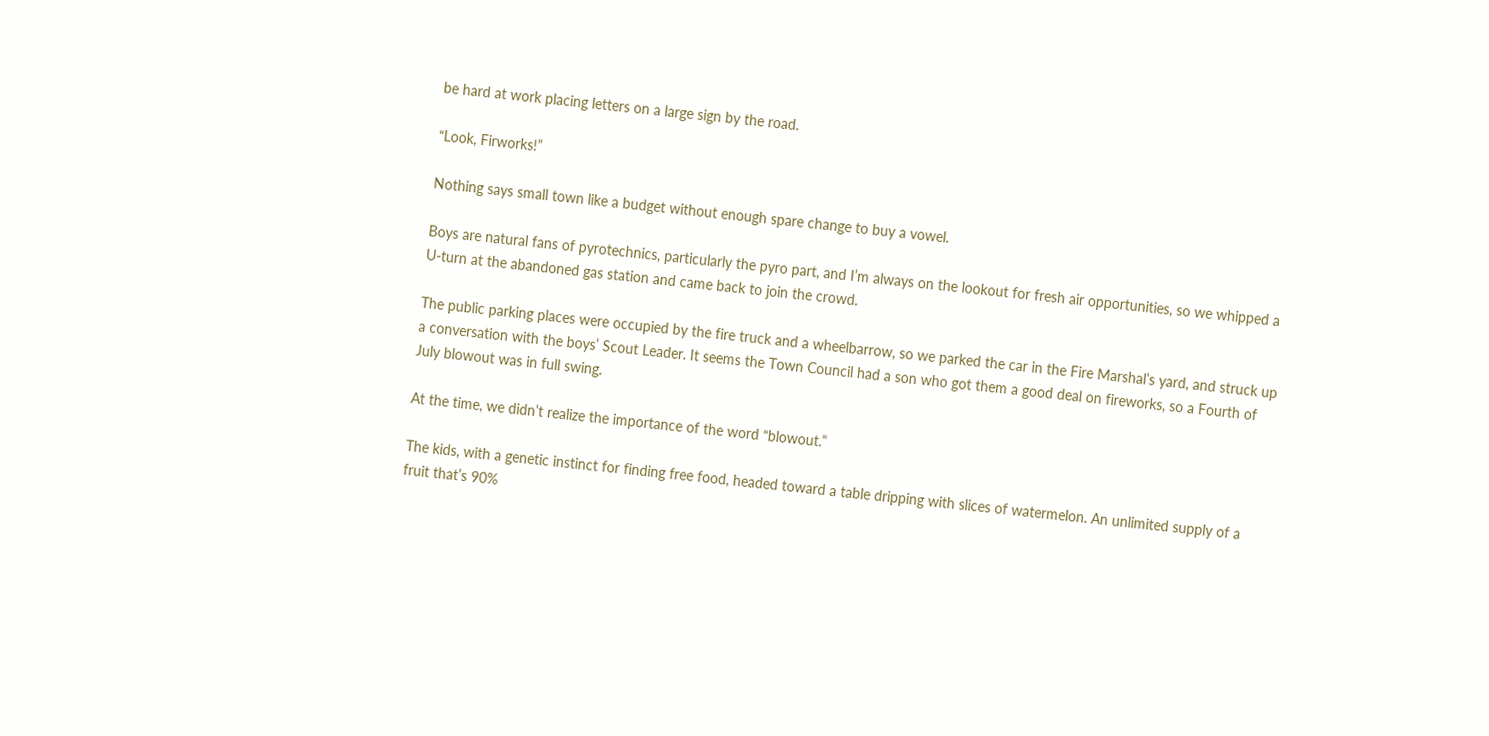be hard at work placing letters on a large sign by the road.

“Look, Firworks!”

Nothing says small town like a budget without enough spare change to buy a vowel.

Boys are natural fans of pyrotechnics, particularly the pyro part, and I’m always on the lookout for fresh air opportunities, so we whipped a U-turn at the abandoned gas station and came back to join the crowd.

The public parking places were occupied by the fire truck and a wheelbarrow, so we parked the car in the Fire Marshal’s yard, and struck up a conversation with the boys’ Scout Leader. It seems the Town Council had a son who got them a good deal on fireworks, so a Fourth of July blowout was in full swing.

At the time, we didn’t realize the importance of the word “blowout.”

The kids, with a genetic instinct for finding free food, headed toward a table dripping with slices of watermelon. An unlimited supply of a fruit that’s 90%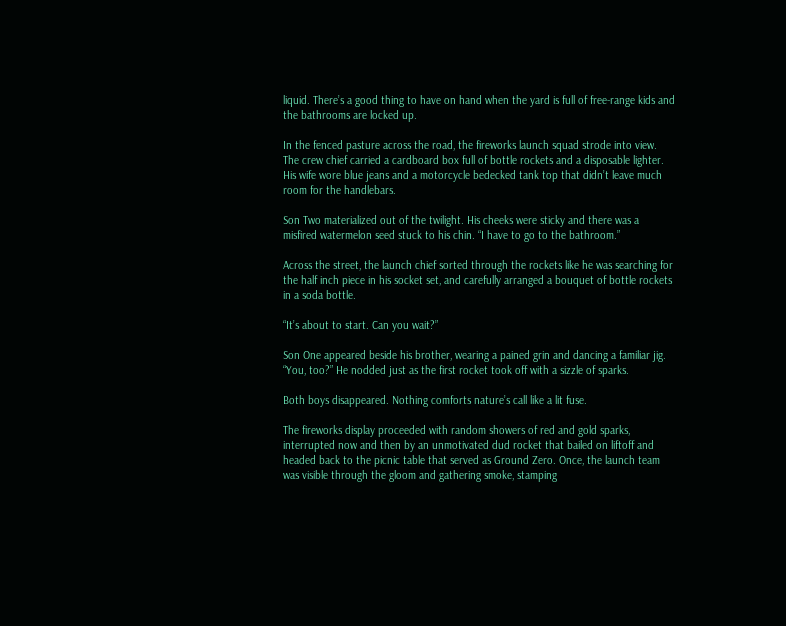liquid. There’s a good thing to have on hand when the yard is full of free-range kids and the bathrooms are locked up.

In the fenced pasture across the road, the fireworks launch squad strode into view. The crew chief carried a cardboard box full of bottle rockets and a disposable lighter. His wife wore blue jeans and a motorcycle bedecked tank top that didn’t leave much room for the handlebars.

Son Two materialized out of the twilight. His cheeks were sticky and there was a misfired watermelon seed stuck to his chin. “I have to go to the bathroom.”

Across the street, the launch chief sorted through the rockets like he was searching for the half inch piece in his socket set, and carefully arranged a bouquet of bottle rockets in a soda bottle.

“It’s about to start. Can you wait?”

Son One appeared beside his brother, wearing a pained grin and dancing a familiar jig. “You, too?” He nodded just as the first rocket took off with a sizzle of sparks.

Both boys disappeared. Nothing comforts nature’s call like a lit fuse.

The fireworks display proceeded with random showers of red and gold sparks, interrupted now and then by an unmotivated dud rocket that bailed on liftoff and headed back to the picnic table that served as Ground Zero. Once, the launch team was visible through the gloom and gathering smoke, stamping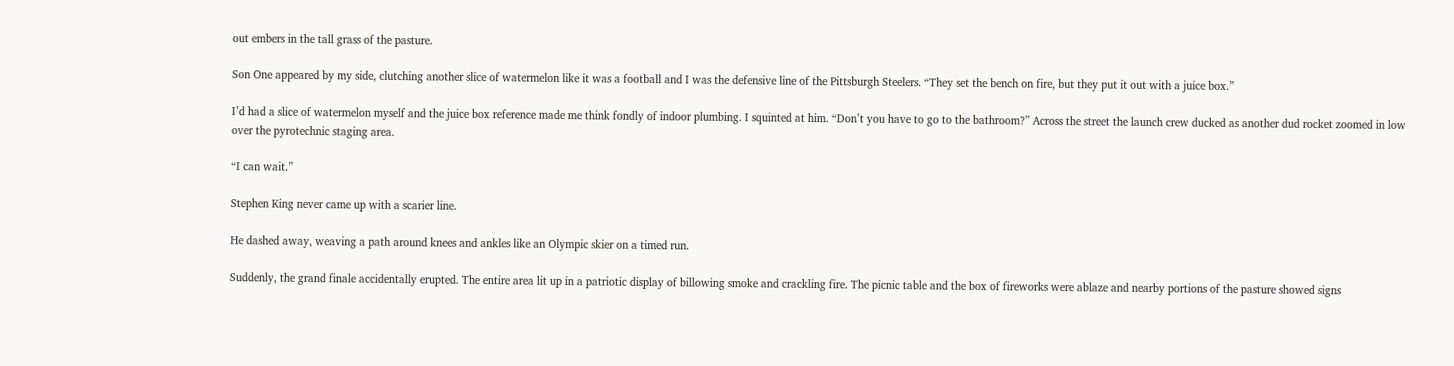out embers in the tall grass of the pasture.

Son One appeared by my side, clutching another slice of watermelon like it was a football and I was the defensive line of the Pittsburgh Steelers. “They set the bench on fire, but they put it out with a juice box.”

I’d had a slice of watermelon myself and the juice box reference made me think fondly of indoor plumbing. I squinted at him. “Don’t you have to go to the bathroom?” Across the street the launch crew ducked as another dud rocket zoomed in low over the pyrotechnic staging area.

“I can wait.”

Stephen King never came up with a scarier line.

He dashed away, weaving a path around knees and ankles like an Olympic skier on a timed run.

Suddenly, the grand finale accidentally erupted. The entire area lit up in a patriotic display of billowing smoke and crackling fire. The picnic table and the box of fireworks were ablaze and nearby portions of the pasture showed signs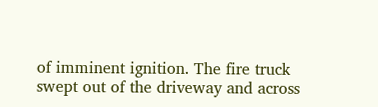of imminent ignition. The fire truck swept out of the driveway and across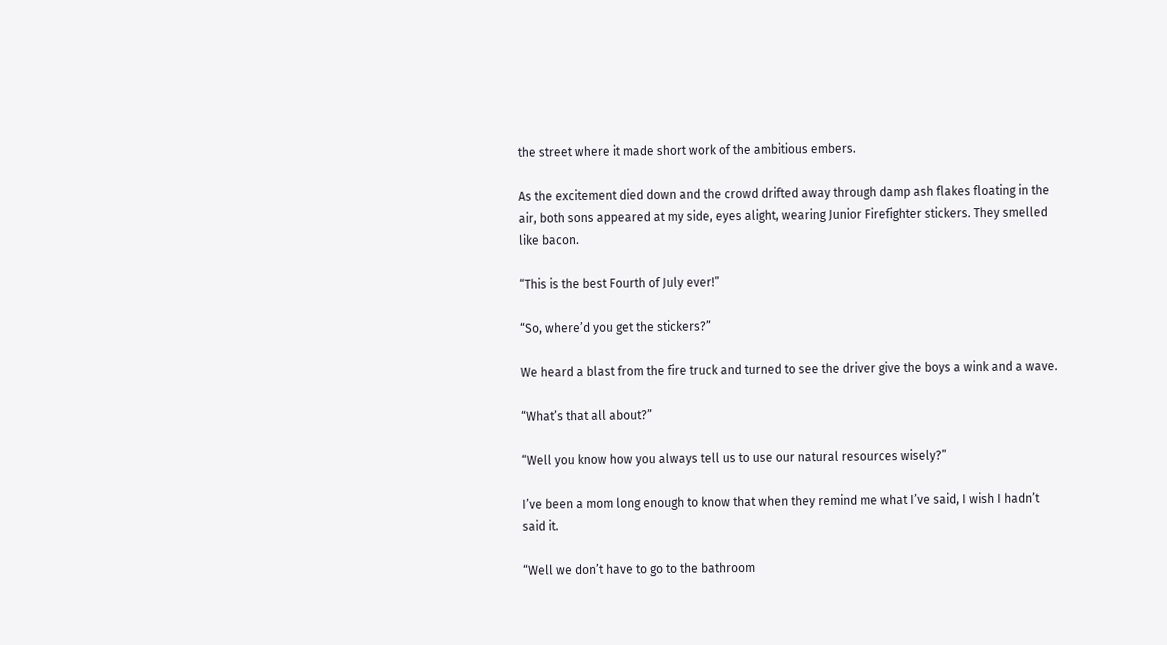the street where it made short work of the ambitious embers.

As the excitement died down and the crowd drifted away through damp ash flakes floating in the air, both sons appeared at my side, eyes alight, wearing Junior Firefighter stickers. They smelled like bacon.

“This is the best Fourth of July ever!”

“So, where’d you get the stickers?”

We heard a blast from the fire truck and turned to see the driver give the boys a wink and a wave.

“What’s that all about?”

“Well you know how you always tell us to use our natural resources wisely?”

I’ve been a mom long enough to know that when they remind me what I’ve said, I wish I hadn’t said it.

“Well we don’t have to go to the bathroom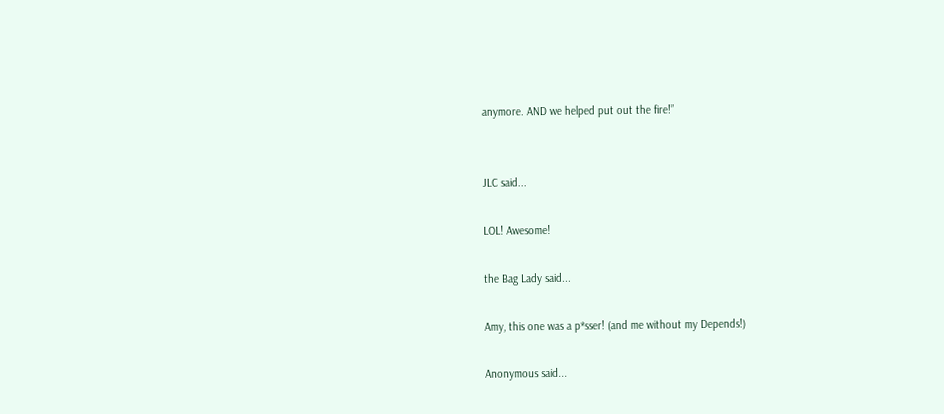anymore. AND we helped put out the fire!”


JLC said...

LOL! Awesome!

the Bag Lady said...

Amy, this one was a p*sser! (and me without my Depends!)

Anonymous said...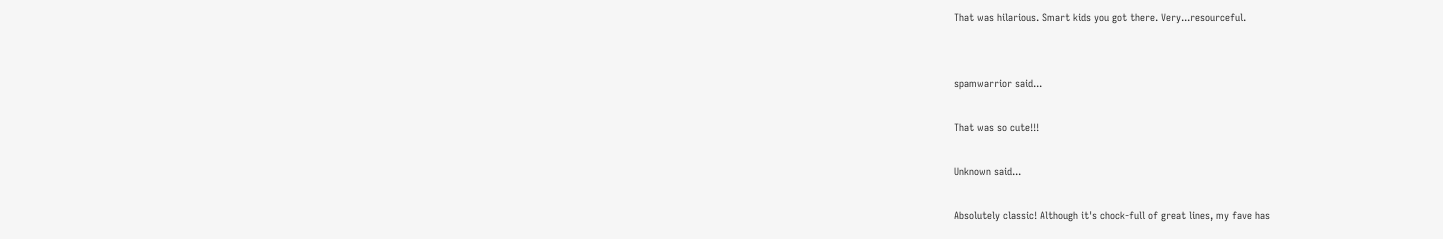That was hilarious. Smart kids you got there. Very...resourceful.


spamwarrior said...

That was so cute!!!

Unknown said...

Absolutely classic! Although it's chock-full of great lines, my fave has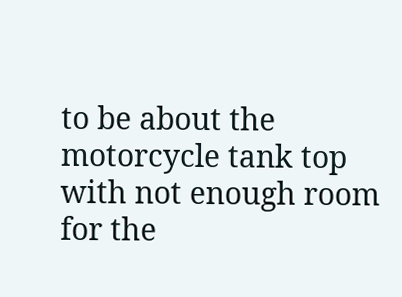to be about the motorcycle tank top with not enough room for the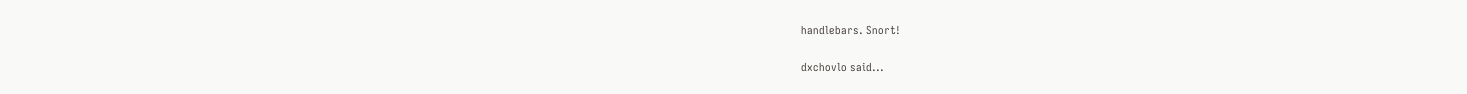handlebars. Snort!

dxchovlo said...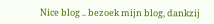Nice blog .. bezoek mijn blog, dankzij